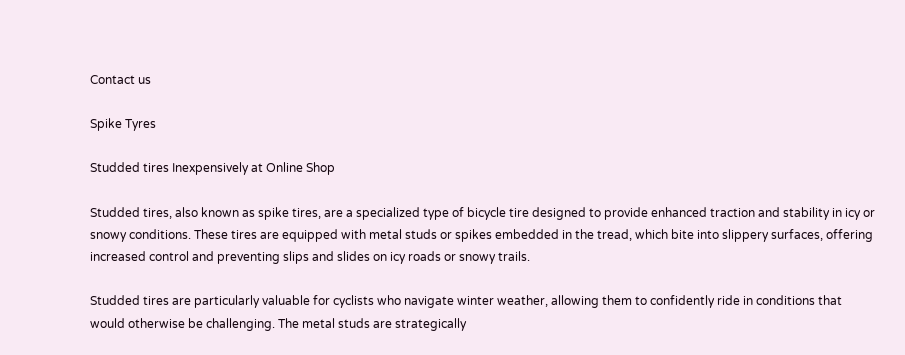Contact us

Spike Tyres

Studded tires Inexpensively at Online Shop

Studded tires, also known as spike tires, are a specialized type of bicycle tire designed to provide enhanced traction and stability in icy or snowy conditions. These tires are equipped with metal studs or spikes embedded in the tread, which bite into slippery surfaces, offering increased control and preventing slips and slides on icy roads or snowy trails.

Studded tires are particularly valuable for cyclists who navigate winter weather, allowing them to confidently ride in conditions that would otherwise be challenging. The metal studs are strategically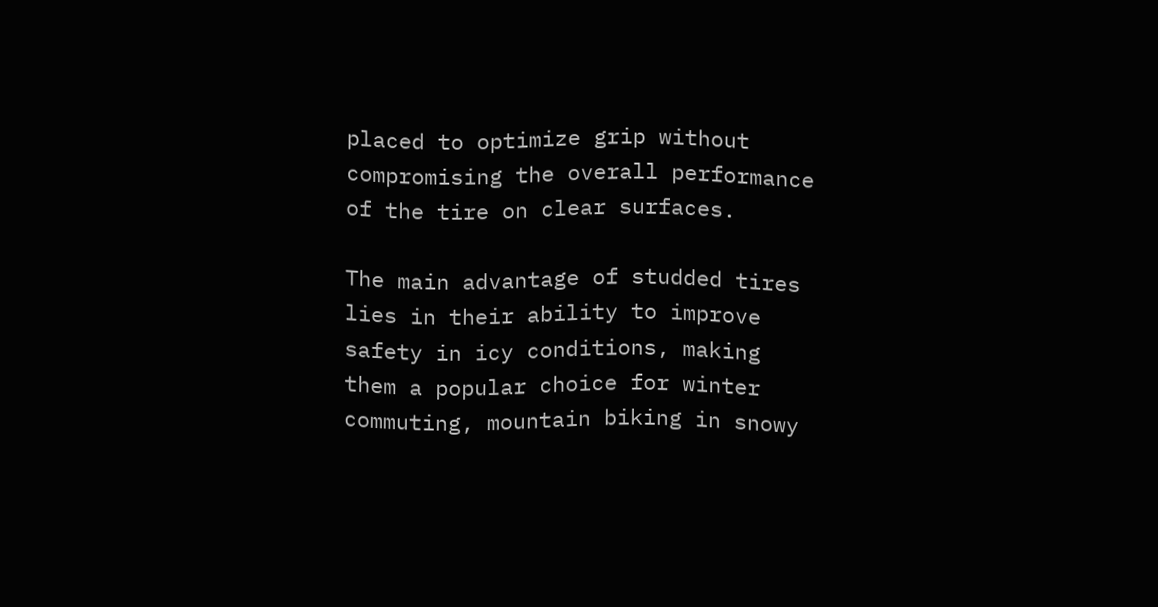placed to optimize grip without compromising the overall performance of the tire on clear surfaces.

The main advantage of studded tires lies in their ability to improve safety in icy conditions, making them a popular choice for winter commuting, mountain biking in snowy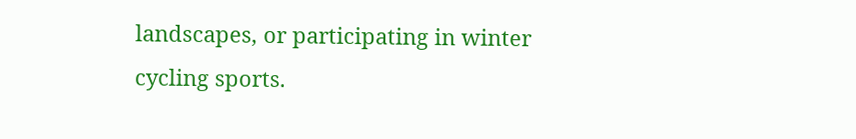landscapes, or participating in winter cycling sports.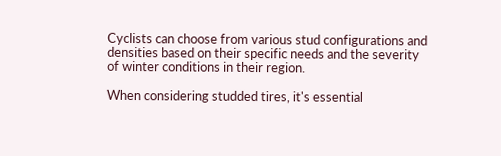Cyclists can choose from various stud configurations and densities based on their specific needs and the severity of winter conditions in their region.

When considering studded tires, it's essential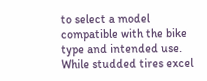to select a model compatible with the bike type and intended use. While studded tires excel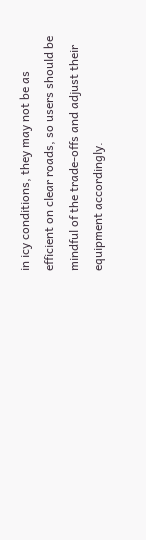in icy conditions, they may not be as efficient on clear roads, so users should be mindful of the trade-offs and adjust their equipment accordingly.